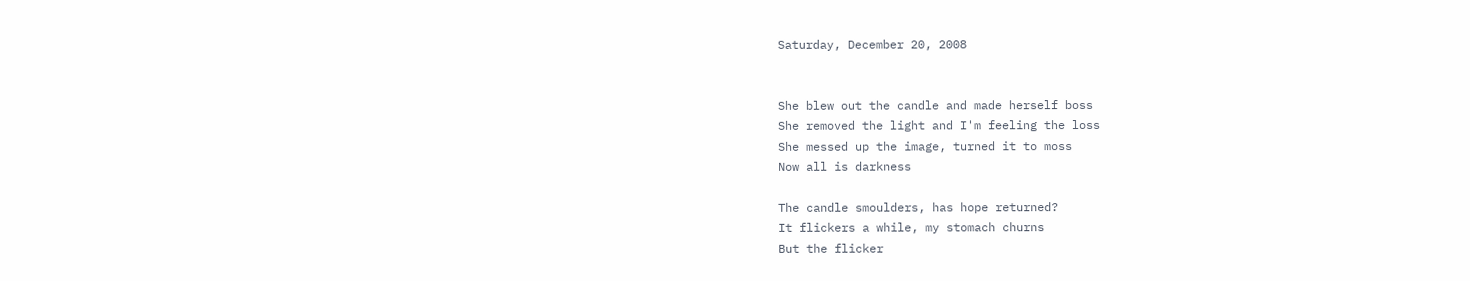Saturday, December 20, 2008


She blew out the candle and made herself boss
She removed the light and I'm feeling the loss
She messed up the image, turned it to moss
Now all is darkness

The candle smoulders, has hope returned?
It flickers a while, my stomach churns
But the flicker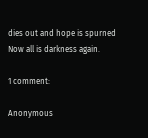dies out and hope is spurned
Now all is darkness again.

1 comment:

Anonymous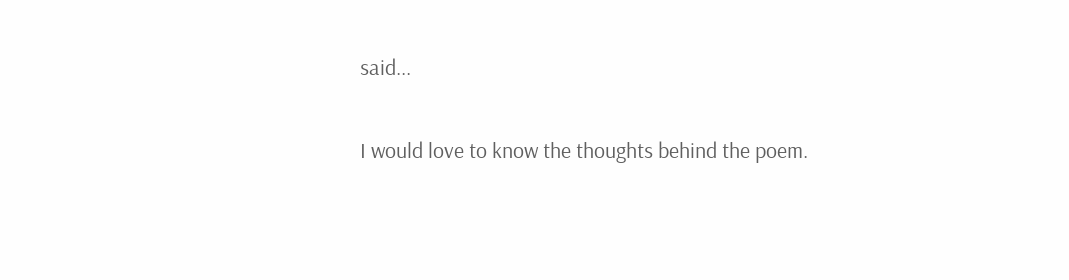said...

I would love to know the thoughts behind the poem.